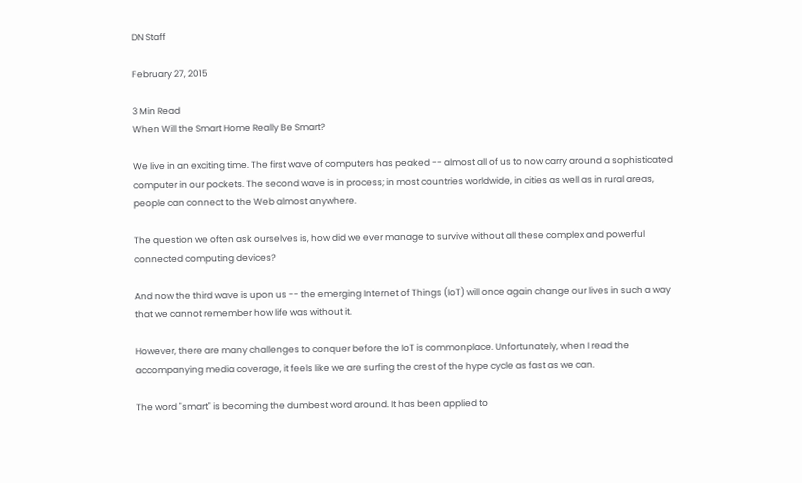DN Staff

February 27, 2015

3 Min Read
When Will the Smart Home Really Be Smart?

We live in an exciting time. The first wave of computers has peaked -- almost all of us to now carry around a sophisticated computer in our pockets. The second wave is in process; in most countries worldwide, in cities as well as in rural areas, people can connect to the Web almost anywhere.

The question we often ask ourselves is, how did we ever manage to survive without all these complex and powerful connected computing devices?

And now the third wave is upon us -- the emerging Internet of Things (IoT) will once again change our lives in such a way that we cannot remember how life was without it.

However, there are many challenges to conquer before the IoT is commonplace. Unfortunately, when I read the accompanying media coverage, it feels like we are surfing the crest of the hype cycle as fast as we can.

The word "smart" is becoming the dumbest word around. It has been applied to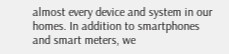almost every device and system in our homes. In addition to smartphones and smart meters, we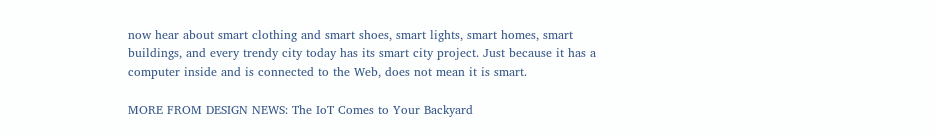now hear about smart clothing and smart shoes, smart lights, smart homes, smart buildings, and every trendy city today has its smart city project. Just because it has a computer inside and is connected to the Web, does not mean it is smart.

MORE FROM DESIGN NEWS: The IoT Comes to Your Backyard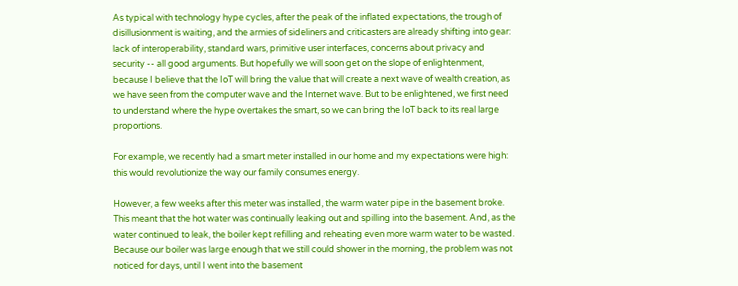As typical with technology hype cycles, after the peak of the inflated expectations, the trough of disillusionment is waiting, and the armies of sideliners and criticasters are already shifting into gear: lack of interoperability, standard wars, primitive user interfaces, concerns about privacy and security -- all good arguments. But hopefully we will soon get on the slope of enlightenment, because I believe that the IoT will bring the value that will create a next wave of wealth creation, as we have seen from the computer wave and the Internet wave. But to be enlightened, we first need to understand where the hype overtakes the smart, so we can bring the IoT back to its real large proportions.

For example, we recently had a smart meter installed in our home and my expectations were high: this would revolutionize the way our family consumes energy.

However, a few weeks after this meter was installed, the warm water pipe in the basement broke. This meant that the hot water was continually leaking out and spilling into the basement. And, as the water continued to leak, the boiler kept refilling and reheating even more warm water to be wasted. Because our boiler was large enough that we still could shower in the morning, the problem was not noticed for days, until I went into the basement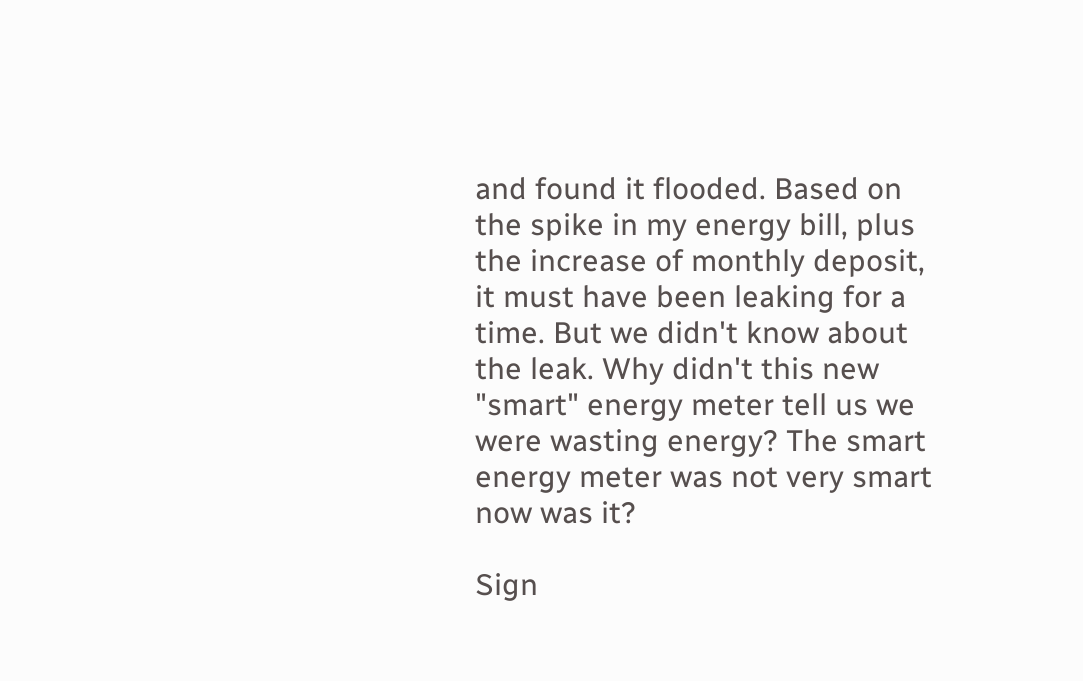and found it flooded. Based on the spike in my energy bill, plus the increase of monthly deposit, it must have been leaking for a time. But we didn't know about the leak. Why didn't this new "smart" energy meter tell us we were wasting energy? The smart energy meter was not very smart now was it?

Sign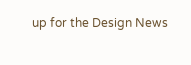up for the Design News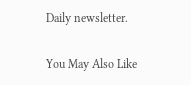Daily newsletter.

You May Also Like